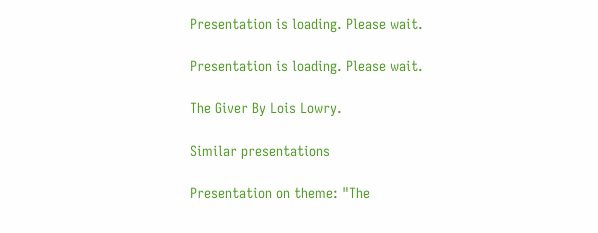Presentation is loading. Please wait.

Presentation is loading. Please wait.

The Giver By Lois Lowry.

Similar presentations

Presentation on theme: "The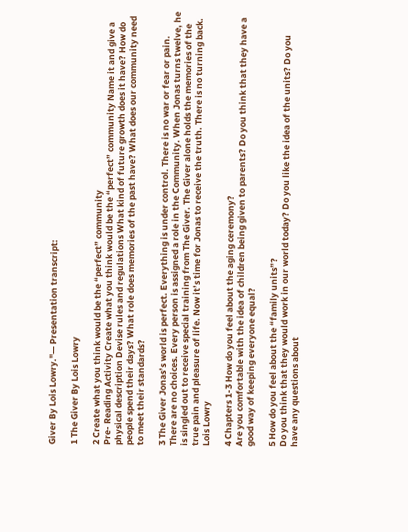Giver By Lois Lowry."— Presentation transcript:

1 The Giver By Lois Lowry

2 Create what you think would be the “perfect” community
Pre- Reading Activity Create what you think would be the “perfect” community Name it and give a physical description Devise rules and regulations What kind of future growth does it have? How do people spend their days? What role does memories of the past have? What does our community need to meet their standards?

3 The Giver Jonas’s world is perfect. Everything is under control. There is no war or fear or pain. There are no choices. Every person is assigned a role in the Community. When Jonas turns twelve, he is singled out to receive special training from The Giver. The Giver alone holds the memories of the true pain and pleasure of life. Now it’s time for Jonas to receive the truth. There is no turning back. Lois Lowry

4 Chapters 1-3 How do you feel about the aging ceremony?
Are you comfortable with the idea of children being given to parents? Do you think that they have a good way of keeping everyone equal?

5 How do you feel about the “family units”?
Do you think that they would work in our world today? Do you like the idea of the units? Do you have any questions about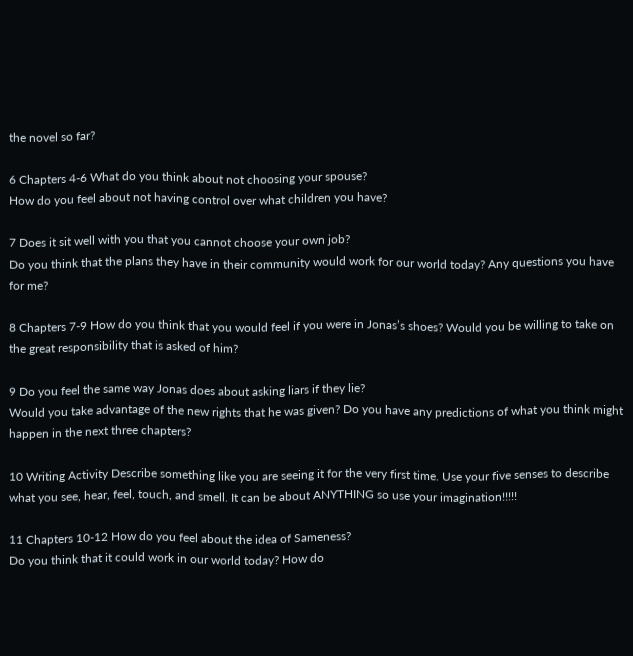the novel so far?

6 Chapters 4-6 What do you think about not choosing your spouse?
How do you feel about not having control over what children you have?

7 Does it sit well with you that you cannot choose your own job?
Do you think that the plans they have in their community would work for our world today? Any questions you have for me?

8 Chapters 7-9 How do you think that you would feel if you were in Jonas’s shoes? Would you be willing to take on the great responsibility that is asked of him?

9 Do you feel the same way Jonas does about asking liars if they lie?
Would you take advantage of the new rights that he was given? Do you have any predictions of what you think might happen in the next three chapters?

10 Writing Activity Describe something like you are seeing it for the very first time. Use your five senses to describe what you see, hear, feel, touch, and smell. It can be about ANYTHING so use your imagination!!!!!

11 Chapters 10-12 How do you feel about the idea of Sameness?
Do you think that it could work in our world today? How do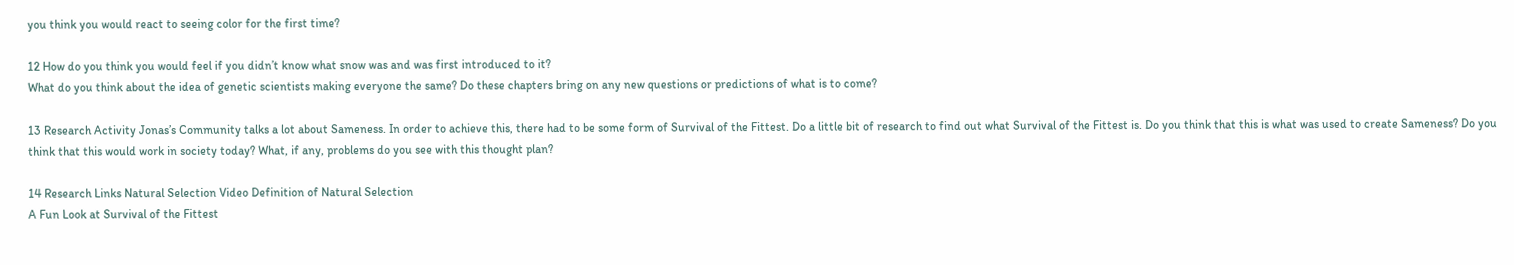you think you would react to seeing color for the first time?

12 How do you think you would feel if you didn’t know what snow was and was first introduced to it?
What do you think about the idea of genetic scientists making everyone the same? Do these chapters bring on any new questions or predictions of what is to come?

13 Research Activity Jonas’s Community talks a lot about Sameness. In order to achieve this, there had to be some form of Survival of the Fittest. Do a little bit of research to find out what Survival of the Fittest is. Do you think that this is what was used to create Sameness? Do you think that this would work in society today? What, if any, problems do you see with this thought plan?

14 Research Links Natural Selection Video Definition of Natural Selection
A Fun Look at Survival of the Fittest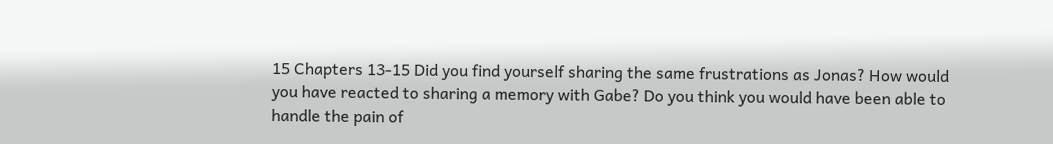15 Chapters 13-15 Did you find yourself sharing the same frustrations as Jonas? How would you have reacted to sharing a memory with Gabe? Do you think you would have been able to handle the pain of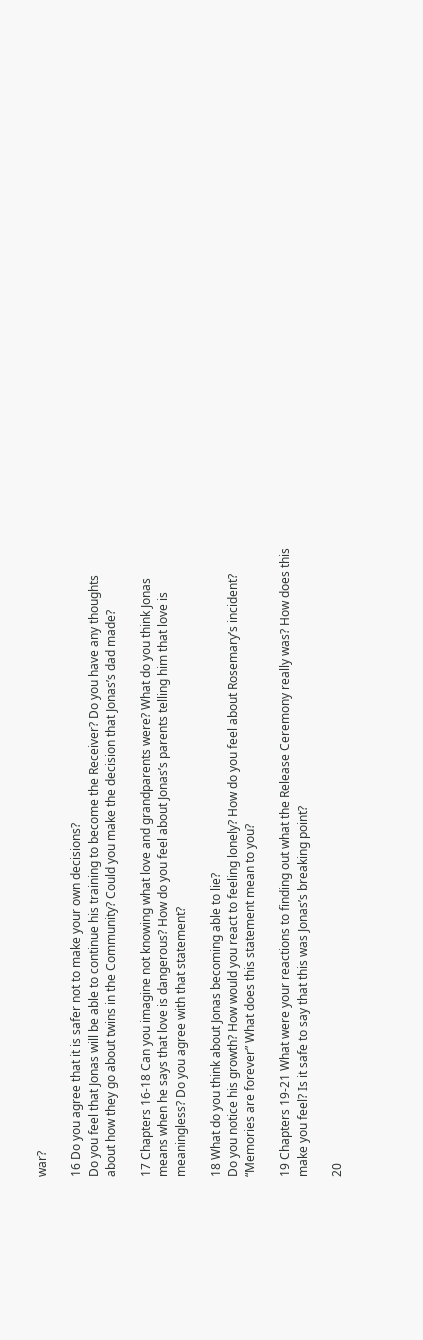war?

16 Do you agree that it is safer not to make your own decisions?
Do you feel that Jonas will be able to continue his training to become the Receiver? Do you have any thoughts about how they go about twins in the Community? Could you make the decision that Jonas’s dad made?

17 Chapters 16-18 Can you imagine not knowing what love and grandparents were? What do you think Jonas means when he says that love is dangerous? How do you feel about Jonas’s parents telling him that love is meaningless? Do you agree with that statement?

18 What do you think about Jonas becoming able to lie?
Do you notice his growth? How would you react to feeling lonely? How do you feel about Rosemary’s incident? “Memories are forever” What does this statement mean to you?

19 Chapters 19-21 What were your reactions to finding out what the Release Ceremony really was? How does this make you feel? Is it safe to say that this was Jonas’s breaking point?

20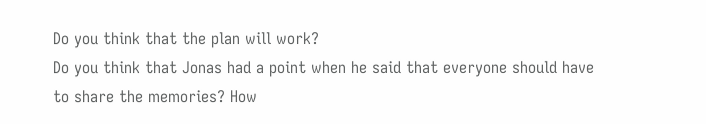Do you think that the plan will work?
Do you think that Jonas had a point when he said that everyone should have to share the memories? How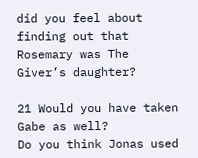did you feel about finding out that Rosemary was The Giver’s daughter?

21 Would you have taken Gabe as well?
Do you think Jonas used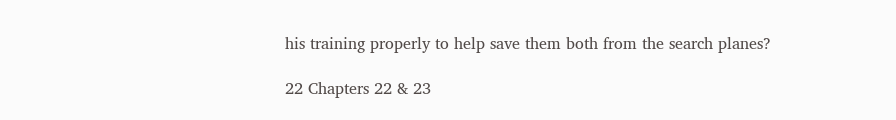his training properly to help save them both from the search planes?

22 Chapters 22 & 23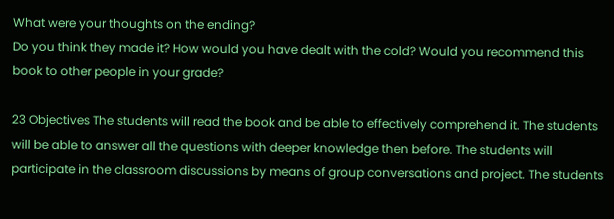What were your thoughts on the ending?
Do you think they made it? How would you have dealt with the cold? Would you recommend this book to other people in your grade?

23 Objectives The students will read the book and be able to effectively comprehend it. The students will be able to answer all the questions with deeper knowledge then before. The students will participate in the classroom discussions by means of group conversations and project. The students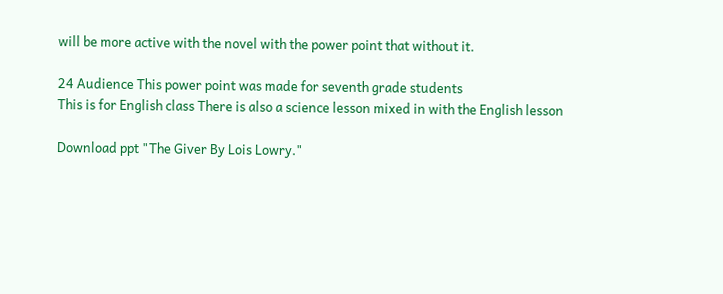will be more active with the novel with the power point that without it.

24 Audience This power point was made for seventh grade students
This is for English class There is also a science lesson mixed in with the English lesson

Download ppt "The Giver By Lois Lowry."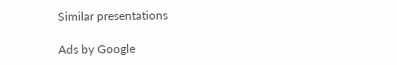Similar presentations

Ads by Google